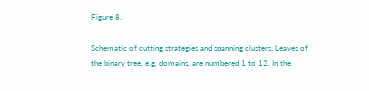Figure 8.

Schematic of cutting strategies and spanning clusters. Leaves of the binary tree, e.g. domains, are numbered 1 to 12. In the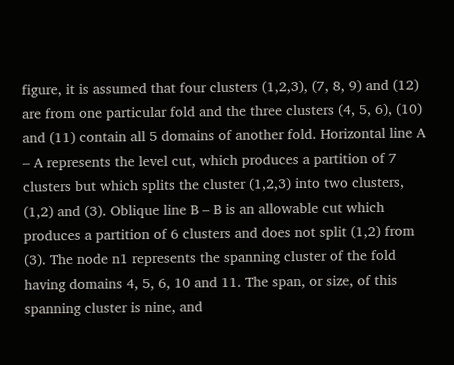figure, it is assumed that four clusters (1,2,3), (7, 8, 9) and (12) are from one particular fold and the three clusters (4, 5, 6), (10) and (11) contain all 5 domains of another fold. Horizontal line A – A represents the level cut, which produces a partition of 7 clusters but which splits the cluster (1,2,3) into two clusters, (1,2) and (3). Oblique line B – B is an allowable cut which produces a partition of 6 clusters and does not split (1,2) from (3). The node n1 represents the spanning cluster of the fold having domains 4, 5, 6, 10 and 11. The span, or size, of this spanning cluster is nine, and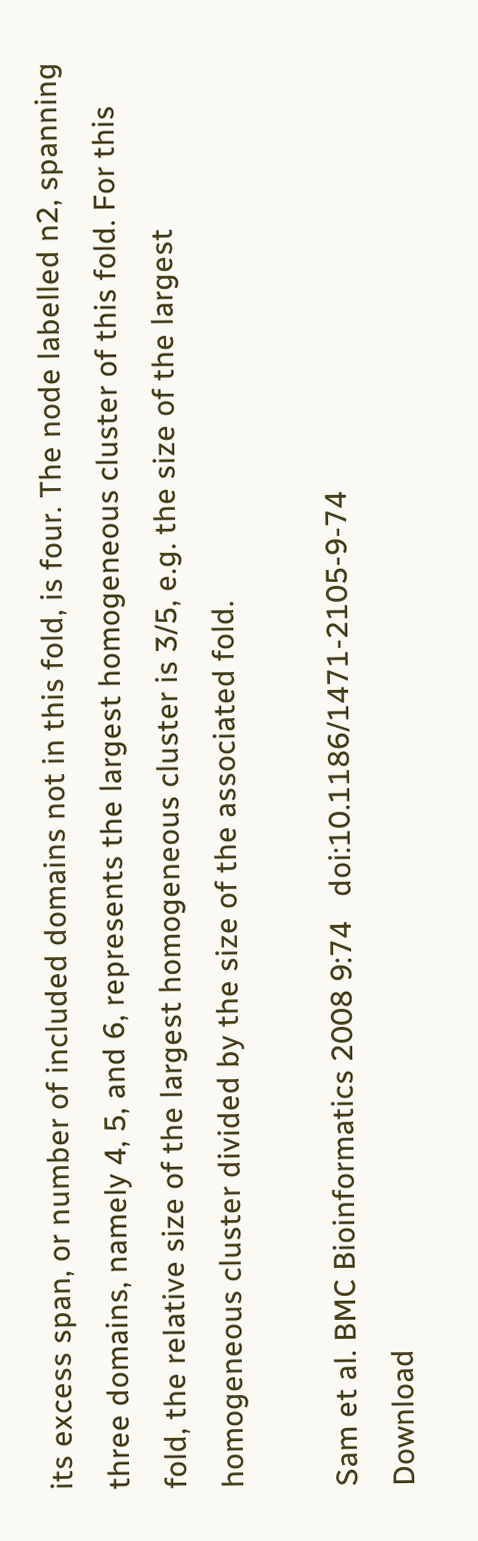its excess span, or number of included domains not in this fold, is four. The node labelled n2, spanning three domains, namely 4, 5, and 6, represents the largest homogeneous cluster of this fold. For this fold, the relative size of the largest homogeneous cluster is 3/5, e.g. the size of the largest homogeneous cluster divided by the size of the associated fold.

Sam et al. BMC Bioinformatics 2008 9:74   doi:10.1186/1471-2105-9-74
Download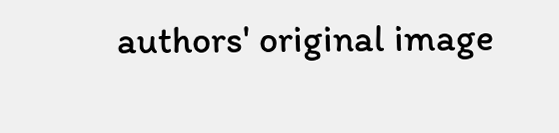authors' original image